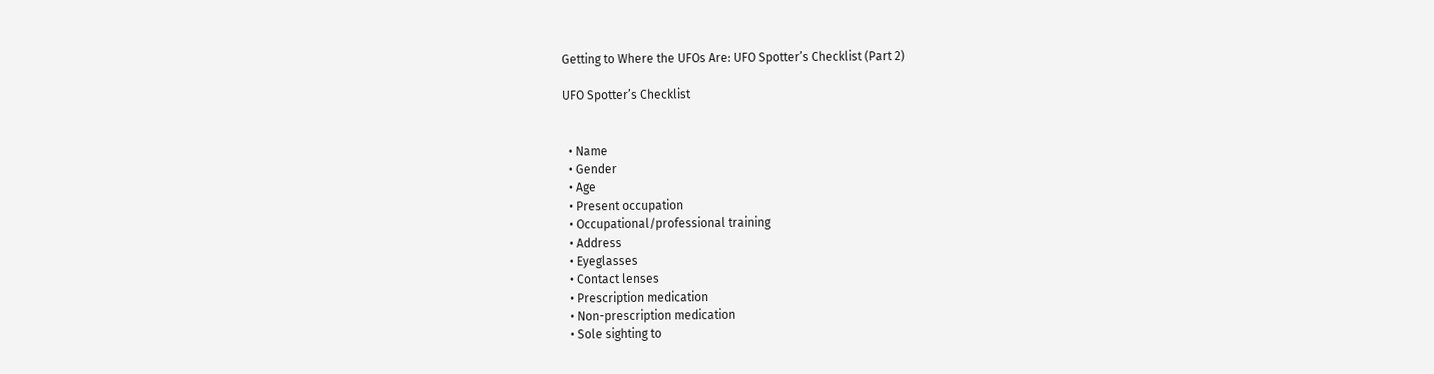Getting to Where the UFOs Are: UFO Spotter’s Checklist (Part 2)

UFO Spotter’s Checklist


  • Name
  • Gender
  • Age
  • Present occupation
  • Occupational/professional training
  • Address
  • Eyeglasses
  • Contact lenses
  • Prescription medication
  • Non-prescription medication
  • Sole sighting to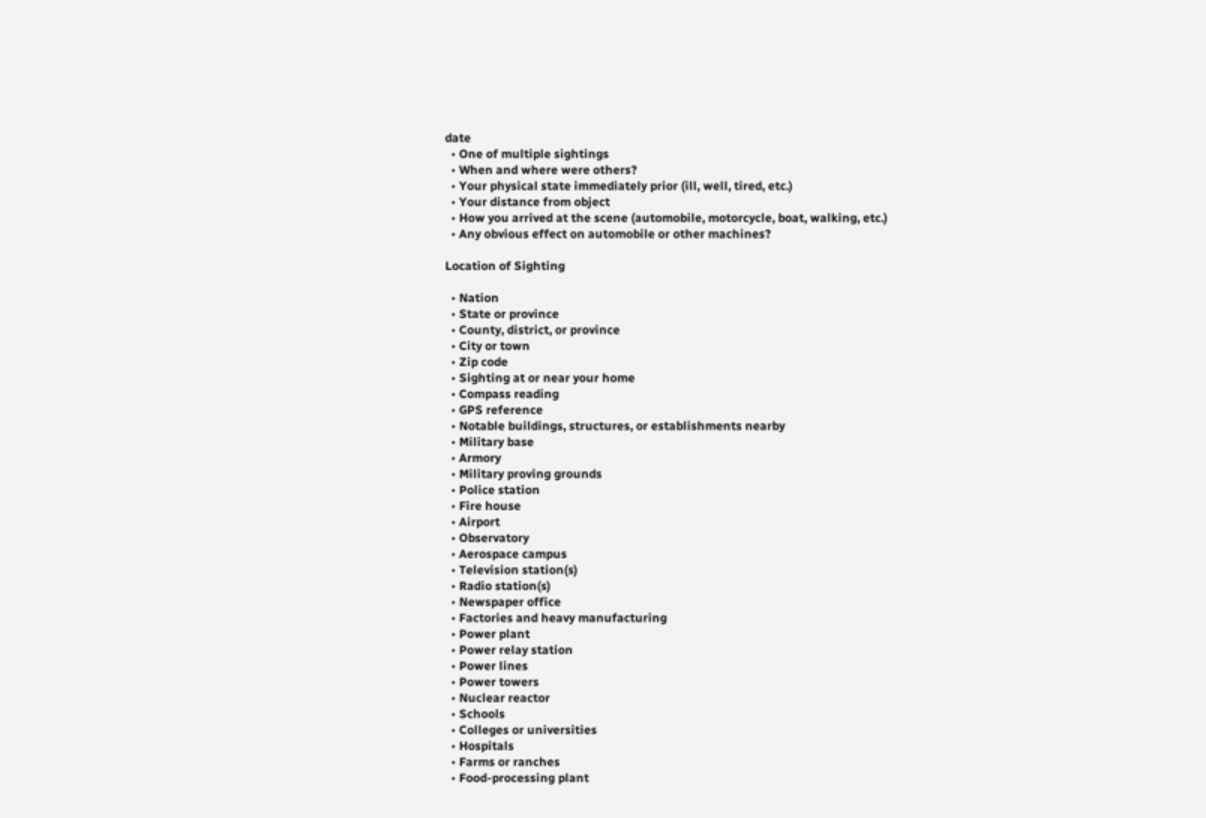date
  • One of multiple sightings
  • When and where were others?
  • Your physical state immediately prior (ill, well, tired, etc.)
  • Your distance from object
  • How you arrived at the scene (automobile, motorcycle, boat, walking, etc.)
  • Any obvious effect on automobile or other machines?

Location of Sighting

  • Nation
  • State or province
  • County, district, or province
  • City or town
  • Zip code
  • Sighting at or near your home
  • Compass reading
  • GPS reference
  • Notable buildings, structures, or establishments nearby
  • Military base
  • Armory
  • Military proving grounds
  • Police station
  • Fire house
  • Airport
  • Observatory
  • Aerospace campus
  • Television station(s)
  • Radio station(s)
  • Newspaper office
  • Factories and heavy manufacturing
  • Power plant
  • Power relay station
  • Power lines
  • Power towers
  • Nuclear reactor
  • Schools
  • Colleges or universities
  • Hospitals
  • Farms or ranches
  • Food-processing plant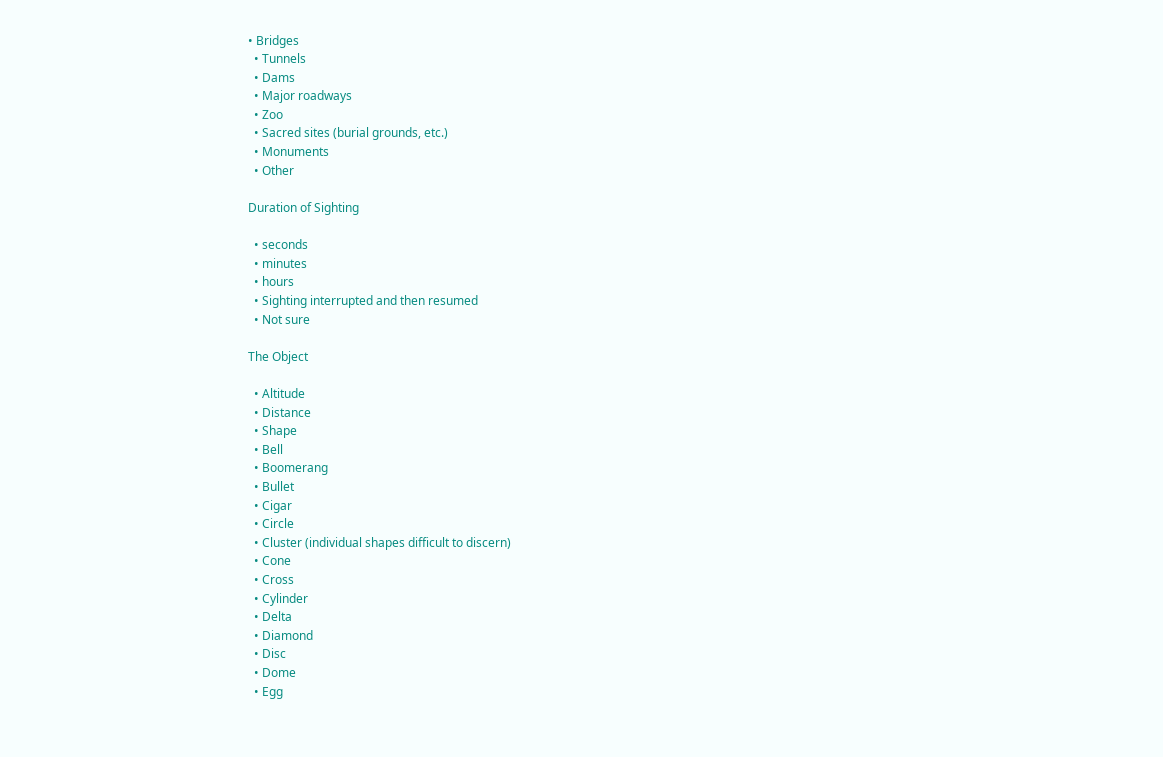• Bridges
  • Tunnels
  • Dams
  • Major roadways
  • Zoo
  • Sacred sites (burial grounds, etc.)
  • Monuments
  • Other

Duration of Sighting

  • seconds
  • minutes
  • hours
  • Sighting interrupted and then resumed
  • Not sure

The Object

  • Altitude
  • Distance
  • Shape
  • Bell
  • Boomerang
  • Bullet
  • Cigar
  • Circle
  • Cluster (individual shapes difficult to discern)
  • Cone
  • Cross
  • Cylinder
  • Delta
  • Diamond
  • Disc
  • Dome
  • Egg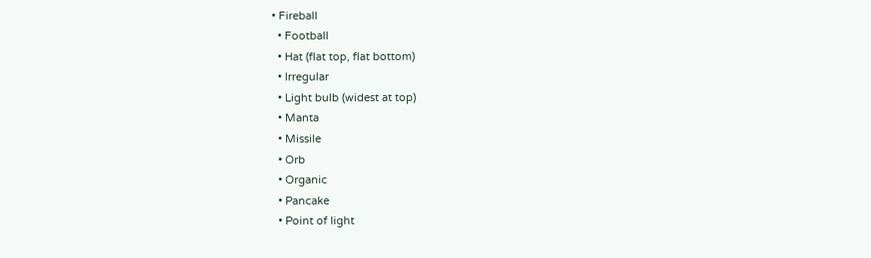• Fireball
  • Football
  • Hat (flat top, flat bottom)
  • Irregular
  • Light bulb (widest at top)
  • Manta
  • Missile
  • Orb
  • Organic
  • Pancake
  • Point of light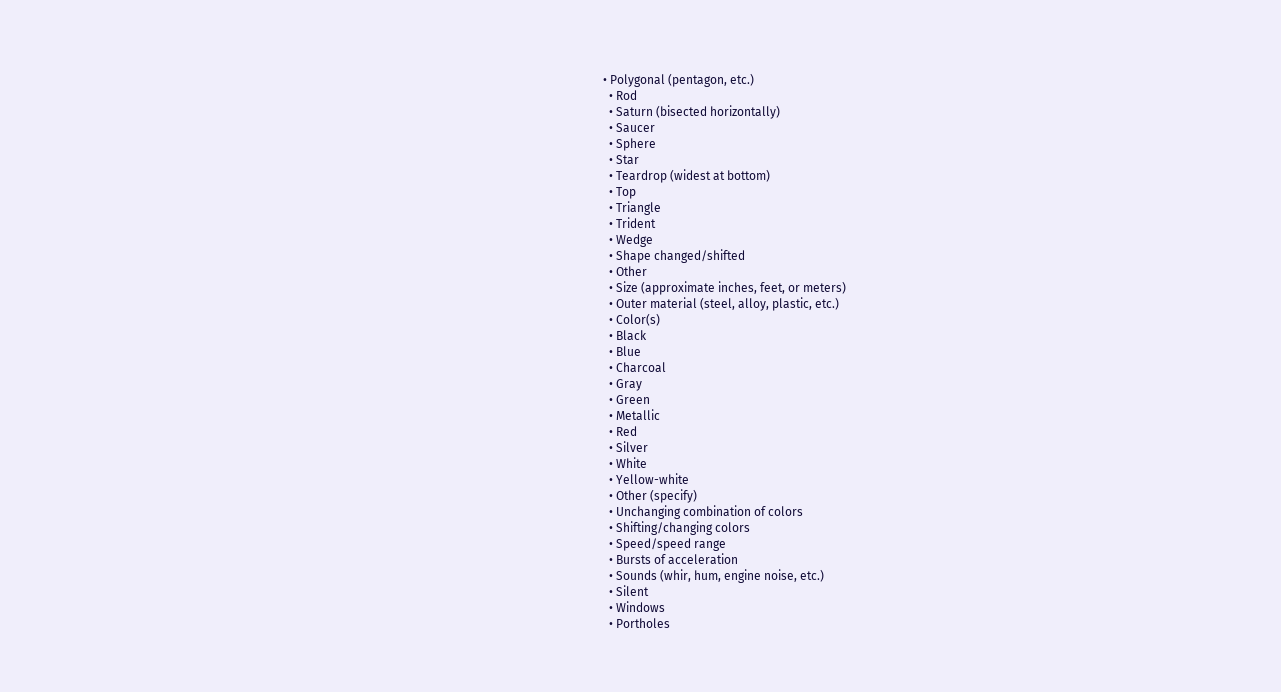• Polygonal (pentagon, etc.)
  • Rod
  • Saturn (bisected horizontally)
  • Saucer
  • Sphere
  • Star
  • Teardrop (widest at bottom)
  • Top
  • Triangle
  • Trident
  • Wedge
  • Shape changed/shifted
  • Other
  • Size (approximate inches, feet, or meters)
  • Outer material (steel, alloy, plastic, etc.)
  • Color(s)
  • Black
  • Blue
  • Charcoal
  • Gray
  • Green
  • Metallic
  • Red
  • Silver
  • White
  • Yellow-white
  • Other (specify)
  • Unchanging combination of colors
  • Shifting/changing colors
  • Speed/speed range
  • Bursts of acceleration
  • Sounds (whir, hum, engine noise, etc.)
  • Silent
  • Windows
  • Portholes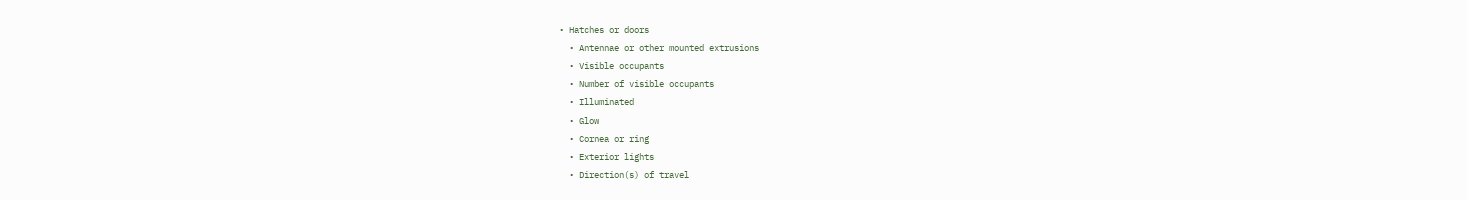• Hatches or doors
  • Antennae or other mounted extrusions
  • Visible occupants
  • Number of visible occupants
  • Illuminated
  • Glow
  • Cornea or ring
  • Exterior lights
  • Direction(s) of travel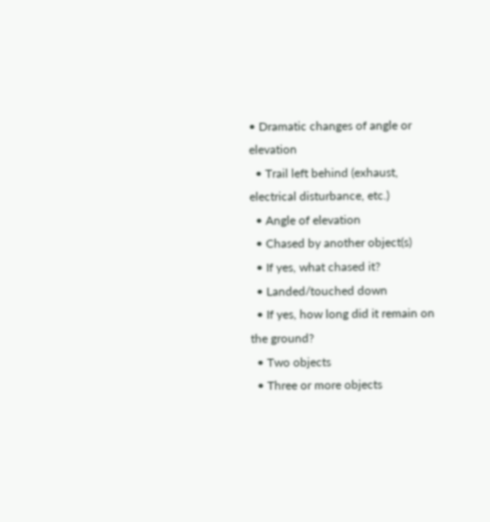• Dramatic changes of angle or elevation
  • Trail left behind (exhaust, electrical disturbance, etc.)
  • Angle of elevation
  • Chased by another object(s)
  • If yes, what chased it?
  • Landed/touched down
  • If yes, how long did it remain on the ground?
  • Two objects
  • Three or more objects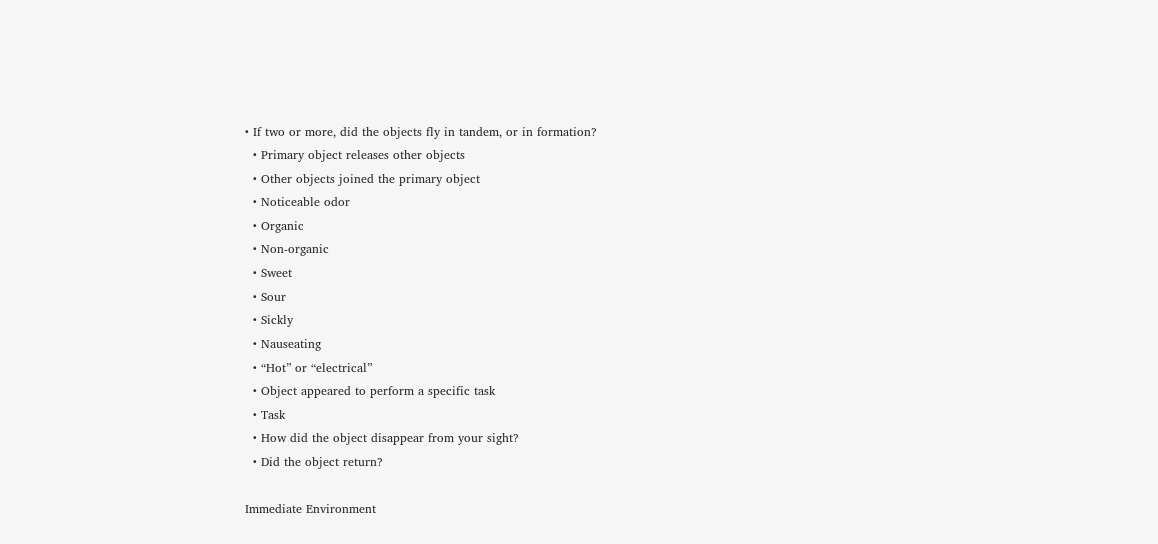• If two or more, did the objects fly in tandem, or in formation?
  • Primary object releases other objects
  • Other objects joined the primary object
  • Noticeable odor
  • Organic
  • Non-organic
  • Sweet
  • Sour
  • Sickly
  • Nauseating
  • “Hot” or “electrical”
  • Object appeared to perform a specific task
  • Task
  • How did the object disappear from your sight?
  • Did the object return?

Immediate Environment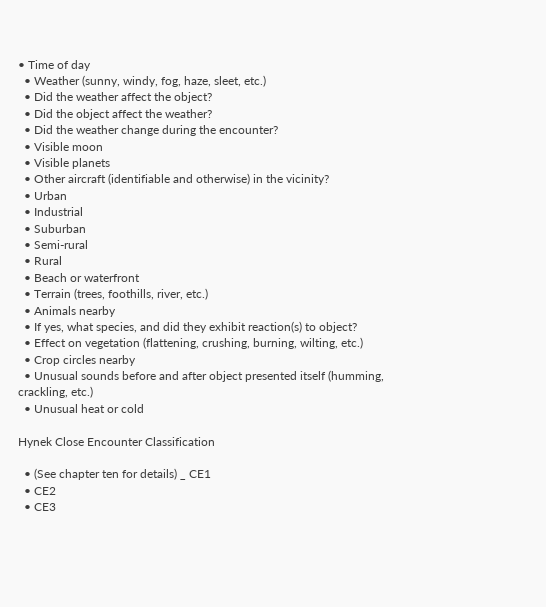• Time of day
  • Weather (sunny, windy, fog, haze, sleet, etc.)
  • Did the weather affect the object?
  • Did the object affect the weather?
  • Did the weather change during the encounter?
  • Visible moon
  • Visible planets
  • Other aircraft (identifiable and otherwise) in the vicinity?
  • Urban
  • Industrial
  • Suburban
  • Semi-rural
  • Rural
  • Beach or waterfront
  • Terrain (trees, foothills, river, etc.)
  • Animals nearby
  • If yes, what species, and did they exhibit reaction(s) to object?
  • Effect on vegetation (flattening, crushing, burning, wilting, etc.)
  • Crop circles nearby
  • Unusual sounds before and after object presented itself (humming, crackling, etc.)
  • Unusual heat or cold

Hynek Close Encounter Classification

  • (See chapter ten for details) _ CE1
  • CE2
  • CE3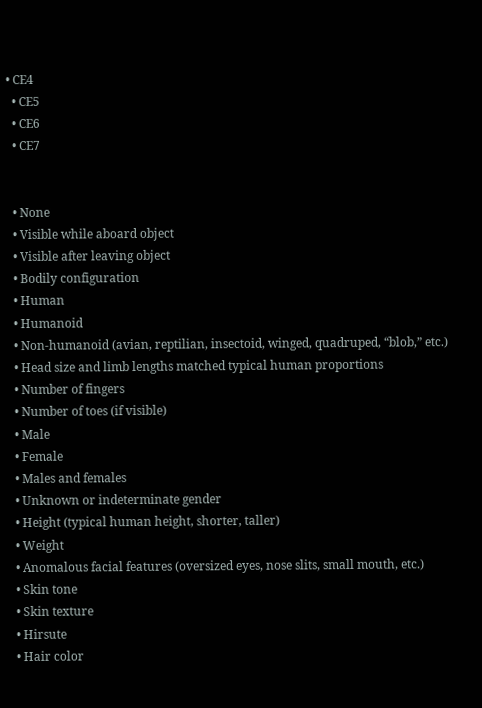• CE4
  • CE5
  • CE6
  • CE7


  • None
  • Visible while aboard object
  • Visible after leaving object
  • Bodily configuration
  • Human
  • Humanoid
  • Non-humanoid (avian, reptilian, insectoid, winged, quadruped, “blob,” etc.)
  • Head size and limb lengths matched typical human proportions
  • Number of fingers
  • Number of toes (if visible)
  • Male
  • Female
  • Males and females
  • Unknown or indeterminate gender
  • Height (typical human height, shorter, taller)
  • Weight
  • Anomalous facial features (oversized eyes, nose slits, small mouth, etc.)
  • Skin tone
  • Skin texture
  • Hirsute
  • Hair color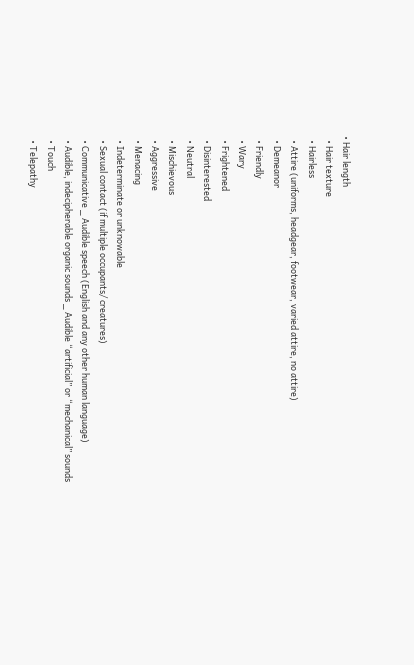• Hair length
  • Hair texture
  • Hairless
  • Attire (uniforms, headgear, footwear, varied attire, no attire)
  • Demeanor
  • Friendly
  • Wary
  • Frightened
  • Disinterested
  • Neutral
  • Mischievous
  • Aggressive
  • Menacing
  • Indeterminate or unknowable
  • Sexual contact (if multiple occupants/ creatures)
  • Communicative _ Audible speech (English and any other human language)
  • Audible, indecipherable organic sounds _ Audible “artificial” or “mechanical” sounds
  • Touch
  • Telepathy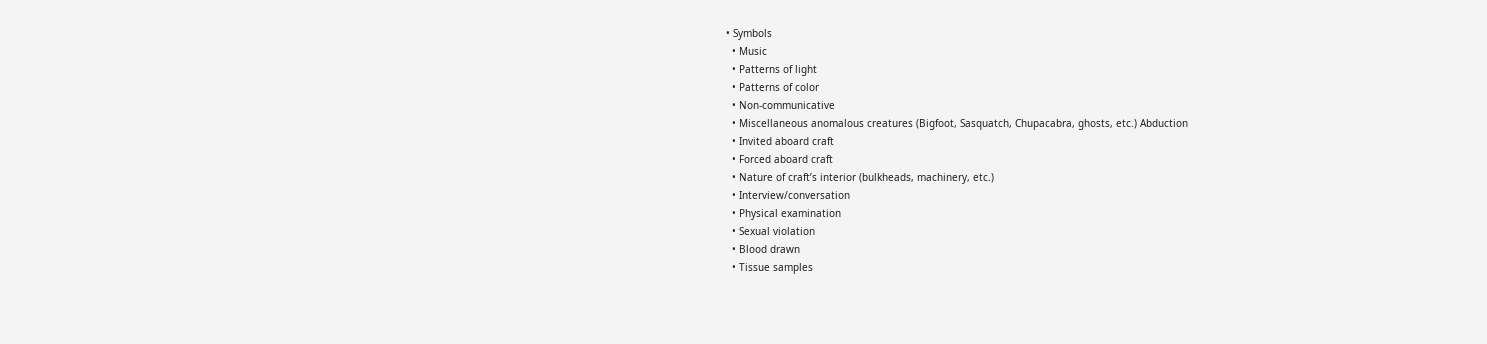• Symbols
  • Music
  • Patterns of light
  • Patterns of color
  • Non-communicative
  • Miscellaneous anomalous creatures (Bigfoot, Sasquatch, Chupacabra, ghosts, etc.) Abduction
  • Invited aboard craft
  • Forced aboard craft
  • Nature of craft’s interior (bulkheads, machinery, etc.)
  • Interview/conversation
  • Physical examination
  • Sexual violation
  • Blood drawn
  • Tissue samples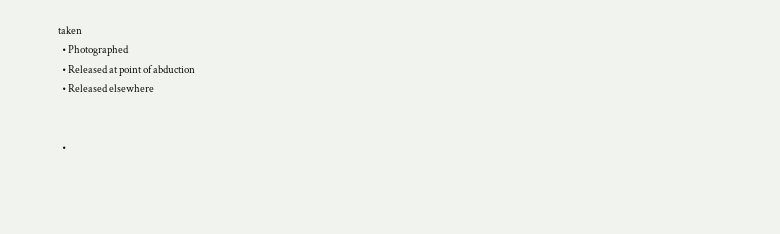taken
  • Photographed
  • Released at point of abduction
  • Released elsewhere


  •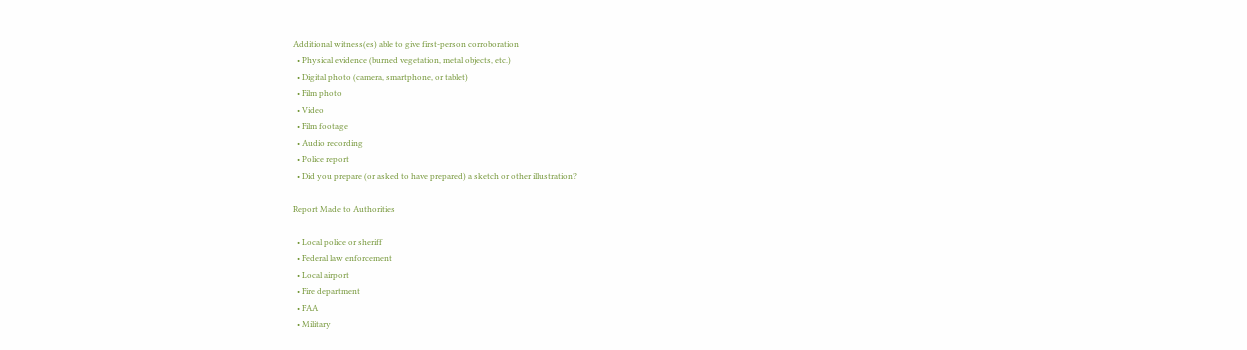Additional witness(es) able to give first-person corroboration
  • Physical evidence (burned vegetation, metal objects, etc.)
  • Digital photo (camera, smartphone, or tablet)
  • Film photo
  • Video
  • Film footage
  • Audio recording
  • Police report
  • Did you prepare (or asked to have prepared) a sketch or other illustration?

Report Made to Authorities

  • Local police or sheriff
  • Federal law enforcement
  • Local airport
  • Fire department
  • FAA
  • Military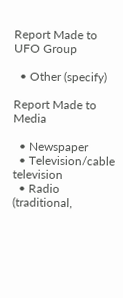Report Made to UFO Group

  • Other (specify)

Report Made to Media

  • Newspaper
  • Television/cable television
  • Radio (traditional,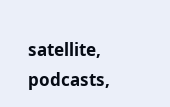satellite, podcasts,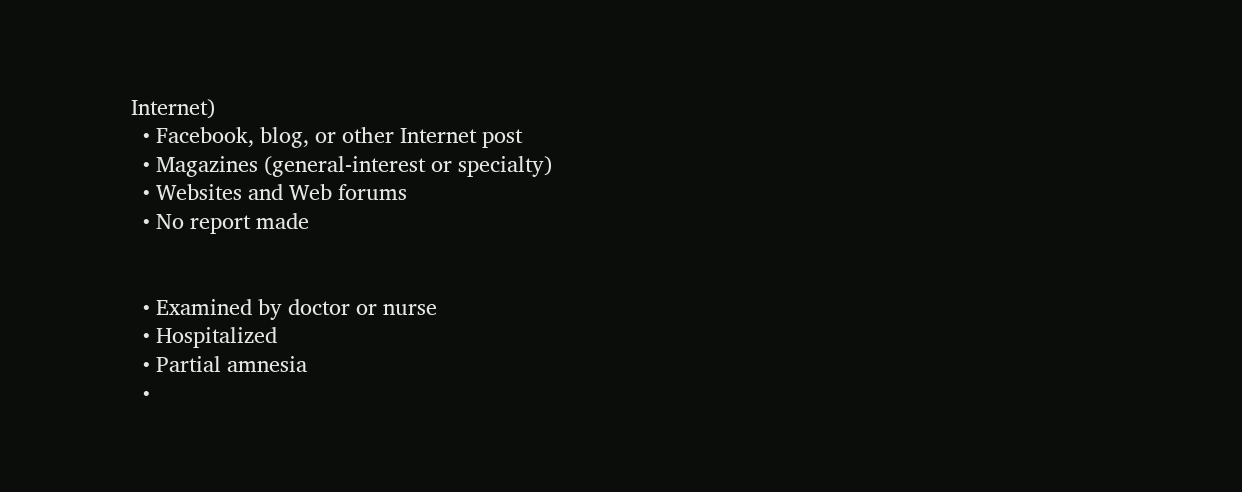Internet)
  • Facebook, blog, or other Internet post
  • Magazines (general-interest or specialty)
  • Websites and Web forums
  • No report made


  • Examined by doctor or nurse
  • Hospitalized
  • Partial amnesia
  •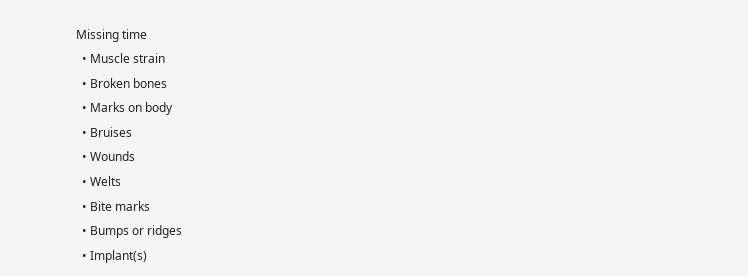Missing time
  • Muscle strain
  • Broken bones
  • Marks on body
  • Bruises
  • Wounds
  • Welts
  • Bite marks
  • Bumps or ridges
  • Implant(s)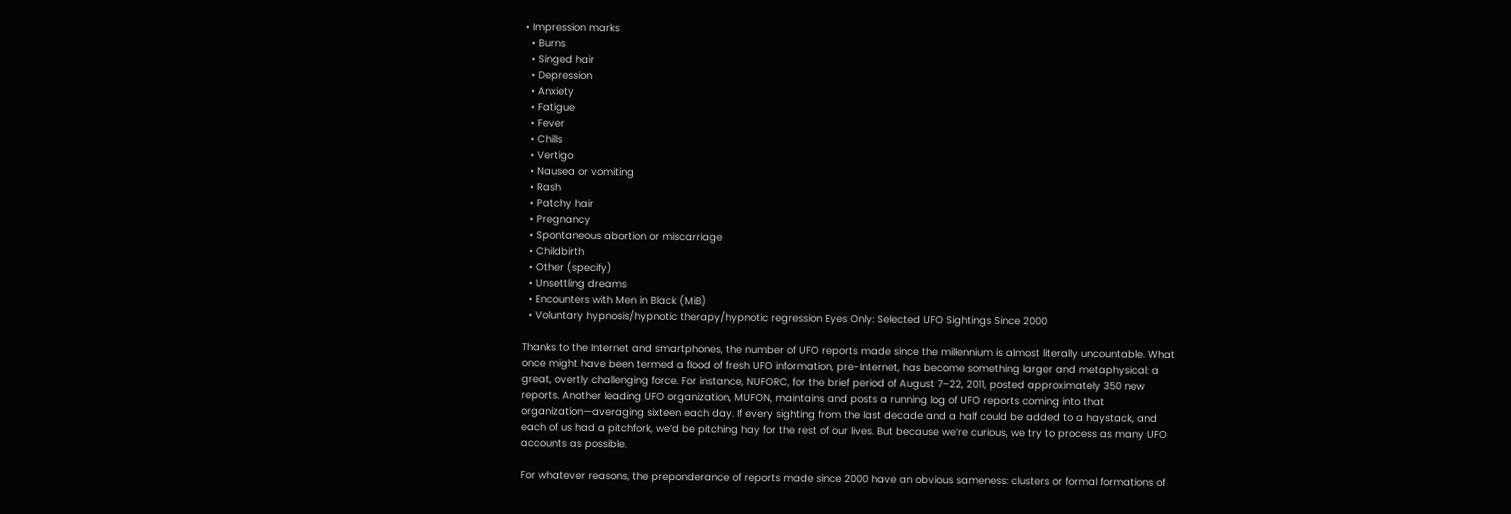• Impression marks
  • Burns
  • Singed hair
  • Depression
  • Anxiety
  • Fatigue
  • Fever
  • Chills
  • Vertigo
  • Nausea or vomiting
  • Rash
  • Patchy hair
  • Pregnancy
  • Spontaneous abortion or miscarriage
  • Childbirth
  • Other (specify)
  • Unsettling dreams
  • Encounters with Men in Black (MiB)
  • Voluntary hypnosis/hypnotic therapy/hypnotic regression Eyes Only: Selected UFO Sightings Since 2000

Thanks to the Internet and smartphones, the number of UFO reports made since the millennium is almost literally uncountable. What once might have been termed a flood of fresh UFO information, pre-Internet, has become something larger and metaphysical: a great, overtly challenging force. For instance, NUFORC, for the brief period of August 7–22, 2011, posted approximately 350 new reports. Another leading UFO organization, MUFON, maintains and posts a running log of UFO reports coming into that organization—averaging sixteen each day. If every sighting from the last decade and a half could be added to a haystack, and each of us had a pitchfork, we’d be pitching hay for the rest of our lives. But because we’re curious, we try to process as many UFO accounts as possible.

For whatever reasons, the preponderance of reports made since 2000 have an obvious sameness: clusters or formal formations of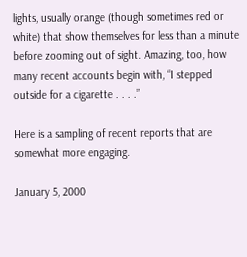lights, usually orange (though sometimes red or white) that show themselves for less than a minute before zooming out of sight. Amazing, too, how many recent accounts begin with, “I stepped outside for a cigarette . . . .”

Here is a sampling of recent reports that are somewhat more engaging.

January 5, 2000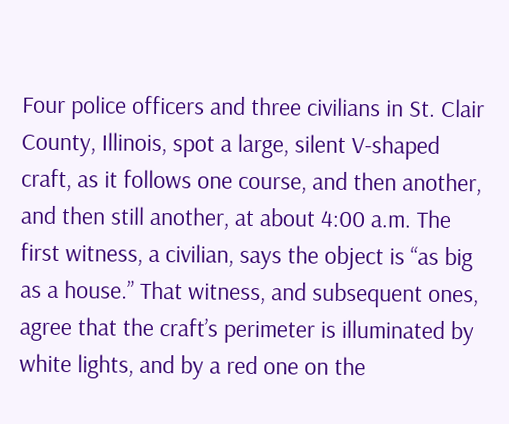Four police officers and three civilians in St. Clair County, Illinois, spot a large, silent V-shaped craft, as it follows one course, and then another, and then still another, at about 4:00 a.m. The first witness, a civilian, says the object is “as big as a house.” That witness, and subsequent ones, agree that the craft’s perimeter is illuminated by white lights, and by a red one on the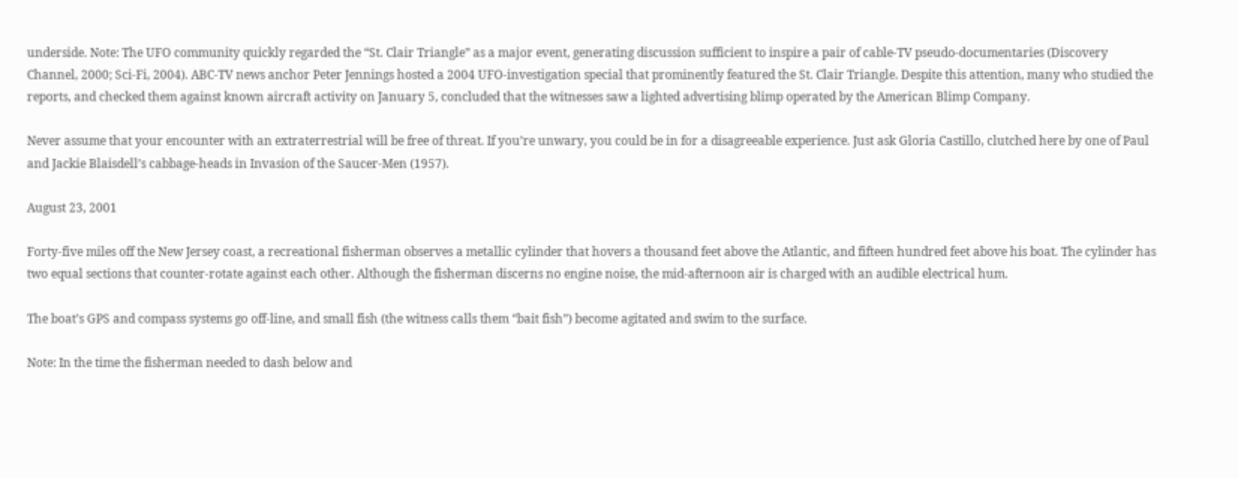underside. Note: The UFO community quickly regarded the “St. Clair Triangle” as a major event, generating discussion sufficient to inspire a pair of cable-TV pseudo-documentaries (Discovery Channel, 2000; Sci-Fi, 2004). ABC-TV news anchor Peter Jennings hosted a 2004 UFO-investigation special that prominently featured the St. Clair Triangle. Despite this attention, many who studied the reports, and checked them against known aircraft activity on January 5, concluded that the witnesses saw a lighted advertising blimp operated by the American Blimp Company.

Never assume that your encounter with an extraterrestrial will be free of threat. If you’re unwary, you could be in for a disagreeable experience. Just ask Gloria Castillo, clutched here by one of Paul and Jackie Blaisdell’s cabbage-heads in Invasion of the Saucer-Men (1957).

August 23, 2001

Forty-five miles off the New Jersey coast, a recreational fisherman observes a metallic cylinder that hovers a thousand feet above the Atlantic, and fifteen hundred feet above his boat. The cylinder has two equal sections that counter-rotate against each other. Although the fisherman discerns no engine noise, the mid-afternoon air is charged with an audible electrical hum.

The boat’s GPS and compass systems go off-line, and small fish (the witness calls them “bait fish”) become agitated and swim to the surface.

Note: In the time the fisherman needed to dash below and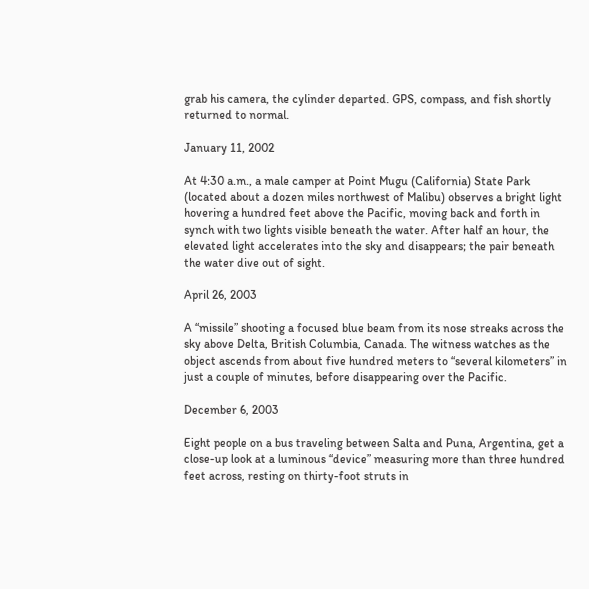grab his camera, the cylinder departed. GPS, compass, and fish shortly returned to normal.

January 11, 2002

At 4:30 a.m., a male camper at Point Mugu (California) State Park (located about a dozen miles northwest of Malibu) observes a bright light hovering a hundred feet above the Pacific, moving back and forth in synch with two lights visible beneath the water. After half an hour, the elevated light accelerates into the sky and disappears; the pair beneath the water dive out of sight.

April 26, 2003

A “missile” shooting a focused blue beam from its nose streaks across the sky above Delta, British Columbia, Canada. The witness watches as the object ascends from about five hundred meters to “several kilometers” in just a couple of minutes, before disappearing over the Pacific.

December 6, 2003

Eight people on a bus traveling between Salta and Puna, Argentina, get a close-up look at a luminous “device” measuring more than three hundred feet across, resting on thirty-foot struts in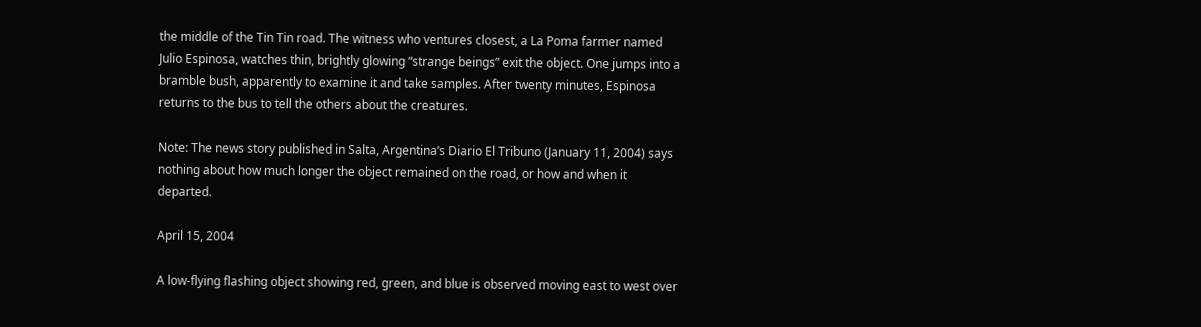the middle of the Tin Tin road. The witness who ventures closest, a La Poma farmer named Julio Espinosa, watches thin, brightly glowing “strange beings” exit the object. One jumps into a bramble bush, apparently to examine it and take samples. After twenty minutes, Espinosa returns to the bus to tell the others about the creatures.

Note: The news story published in Salta, Argentina’s Diario El Tribuno (January 11, 2004) says nothing about how much longer the object remained on the road, or how and when it departed.

April 15, 2004

A low-flying flashing object showing red, green, and blue is observed moving east to west over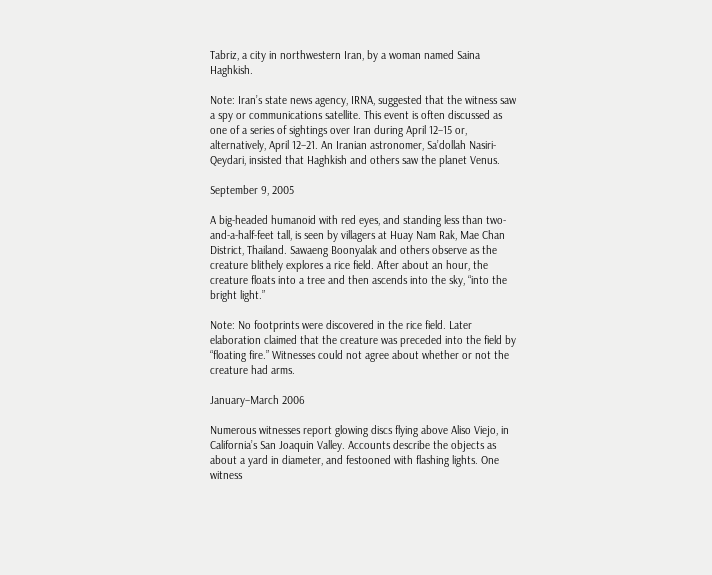Tabriz, a city in northwestern Iran, by a woman named Saina Haghkish.

Note: Iran’s state news agency, IRNA, suggested that the witness saw a spy or communications satellite. This event is often discussed as one of a series of sightings over Iran during April 12–15 or, alternatively, April 12–21. An Iranian astronomer, Sa’dollah Nasiri-Qeydari, insisted that Haghkish and others saw the planet Venus.

September 9, 2005

A big-headed humanoid with red eyes, and standing less than two-and-a-half-feet tall, is seen by villagers at Huay Nam Rak, Mae Chan District, Thailand. Sawaeng Boonyalak and others observe as the creature blithely explores a rice field. After about an hour, the creature floats into a tree and then ascends into the sky, “into the bright light.”

Note: No footprints were discovered in the rice field. Later elaboration claimed that the creature was preceded into the field by “floating fire.” Witnesses could not agree about whether or not the creature had arms.

January–March 2006

Numerous witnesses report glowing discs flying above Aliso Viejo, in California’s San Joaquin Valley. Accounts describe the objects as about a yard in diameter, and festooned with flashing lights. One witness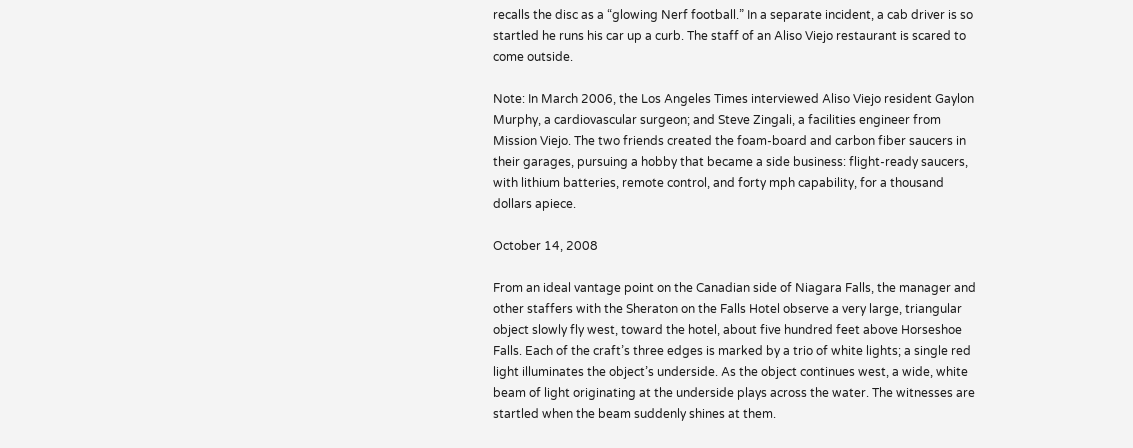recalls the disc as a “glowing Nerf football.” In a separate incident, a cab driver is so startled he runs his car up a curb. The staff of an Aliso Viejo restaurant is scared to come outside.

Note: In March 2006, the Los Angeles Times interviewed Aliso Viejo resident Gaylon Murphy, a cardiovascular surgeon; and Steve Zingali, a facilities engineer from Mission Viejo. The two friends created the foam-board and carbon fiber saucers in their garages, pursuing a hobby that became a side business: flight-ready saucers, with lithium batteries, remote control, and forty mph capability, for a thousand dollars apiece.

October 14, 2008

From an ideal vantage point on the Canadian side of Niagara Falls, the manager and other staffers with the Sheraton on the Falls Hotel observe a very large, triangular object slowly fly west, toward the hotel, about five hundred feet above Horseshoe Falls. Each of the craft’s three edges is marked by a trio of white lights; a single red light illuminates the object’s underside. As the object continues west, a wide, white beam of light originating at the underside plays across the water. The witnesses are startled when the beam suddenly shines at them.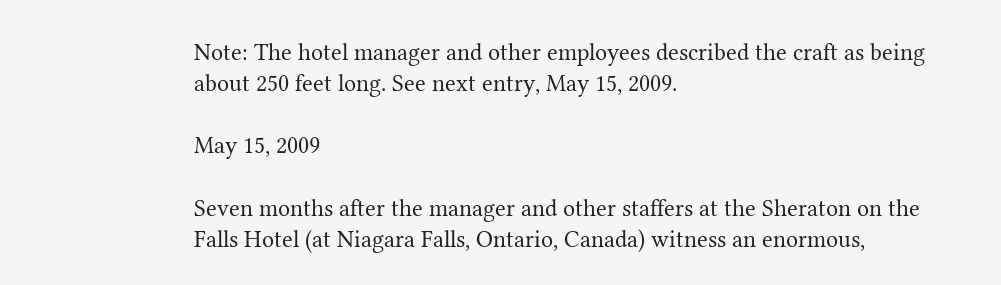Note: The hotel manager and other employees described the craft as being about 250 feet long. See next entry, May 15, 2009.

May 15, 2009

Seven months after the manager and other staffers at the Sheraton on the Falls Hotel (at Niagara Falls, Ontario, Canada) witness an enormous,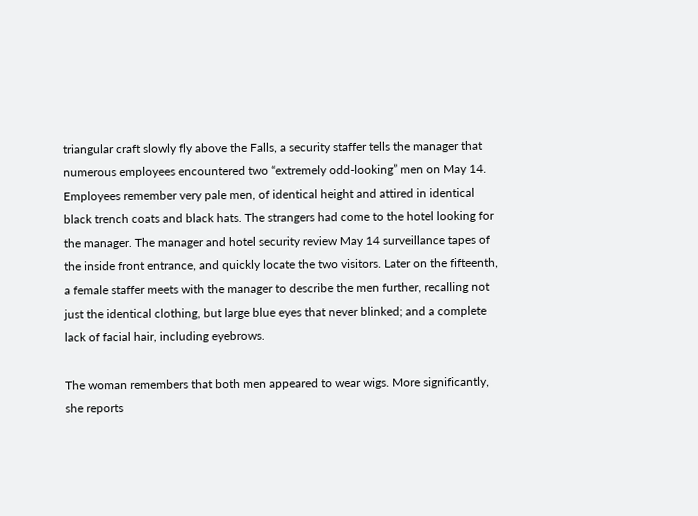triangular craft slowly fly above the Falls, a security staffer tells the manager that numerous employees encountered two “extremely odd-looking” men on May 14. Employees remember very pale men, of identical height and attired in identical black trench coats and black hats. The strangers had come to the hotel looking for the manager. The manager and hotel security review May 14 surveillance tapes of the inside front entrance, and quickly locate the two visitors. Later on the fifteenth, a female staffer meets with the manager to describe the men further, recalling not just the identical clothing, but large blue eyes that never blinked; and a complete lack of facial hair, including eyebrows.

The woman remembers that both men appeared to wear wigs. More significantly, she reports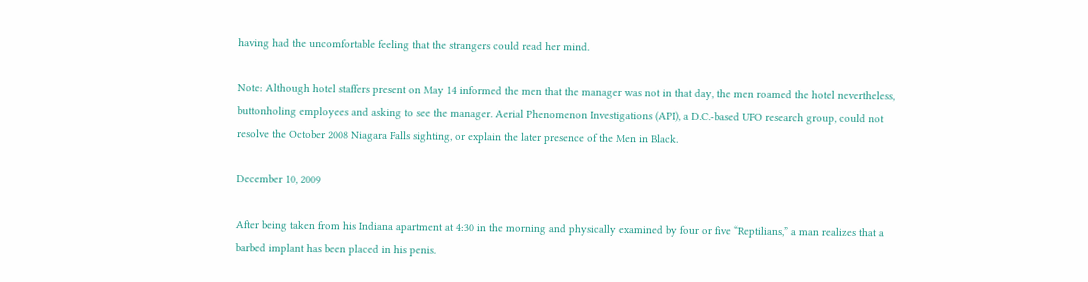having had the uncomfortable feeling that the strangers could read her mind.

Note: Although hotel staffers present on May 14 informed the men that the manager was not in that day, the men roamed the hotel nevertheless, buttonholing employees and asking to see the manager. Aerial Phenomenon Investigations (API), a D.C.-based UFO research group, could not resolve the October 2008 Niagara Falls sighting, or explain the later presence of the Men in Black.

December 10, 2009

After being taken from his Indiana apartment at 4:30 in the morning and physically examined by four or five “Reptilians,” a man realizes that a barbed implant has been placed in his penis.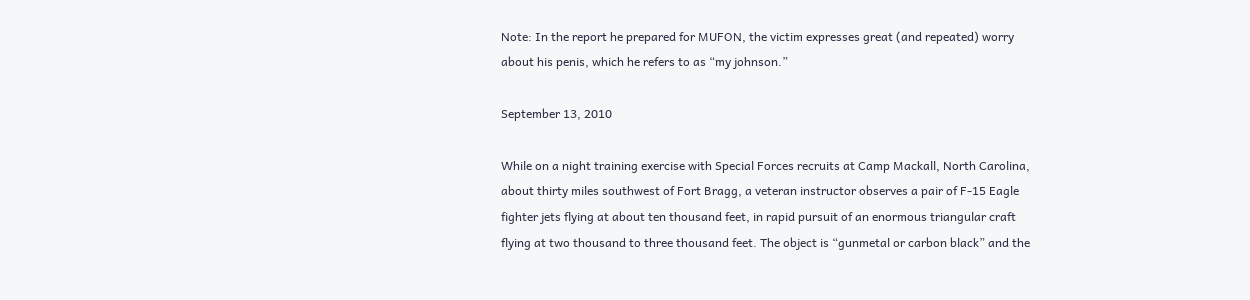Note: In the report he prepared for MUFON, the victim expresses great (and repeated) worry about his penis, which he refers to as “my johnson.”

September 13, 2010

While on a night training exercise with Special Forces recruits at Camp Mackall, North Carolina, about thirty miles southwest of Fort Bragg, a veteran instructor observes a pair of F-15 Eagle fighter jets flying at about ten thousand feet, in rapid pursuit of an enormous triangular craft flying at two thousand to three thousand feet. The object is “gunmetal or carbon black” and the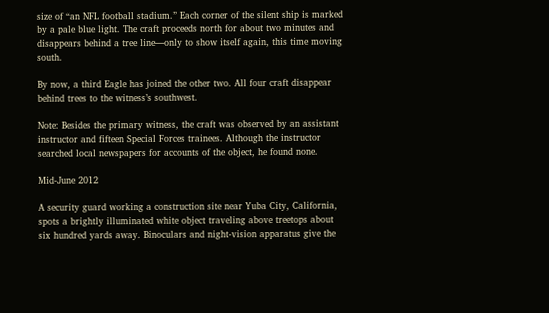size of “an NFL football stadium.” Each corner of the silent ship is marked by a pale blue light. The craft proceeds north for about two minutes and disappears behind a tree line—only to show itself again, this time moving south.

By now, a third Eagle has joined the other two. All four craft disappear behind trees to the witness’s southwest.

Note: Besides the primary witness, the craft was observed by an assistant instructor and fifteen Special Forces trainees. Although the instructor searched local newspapers for accounts of the object, he found none.

Mid-June 2012

A security guard working a construction site near Yuba City, California, spots a brightly illuminated white object traveling above treetops about six hundred yards away. Binoculars and night-vision apparatus give the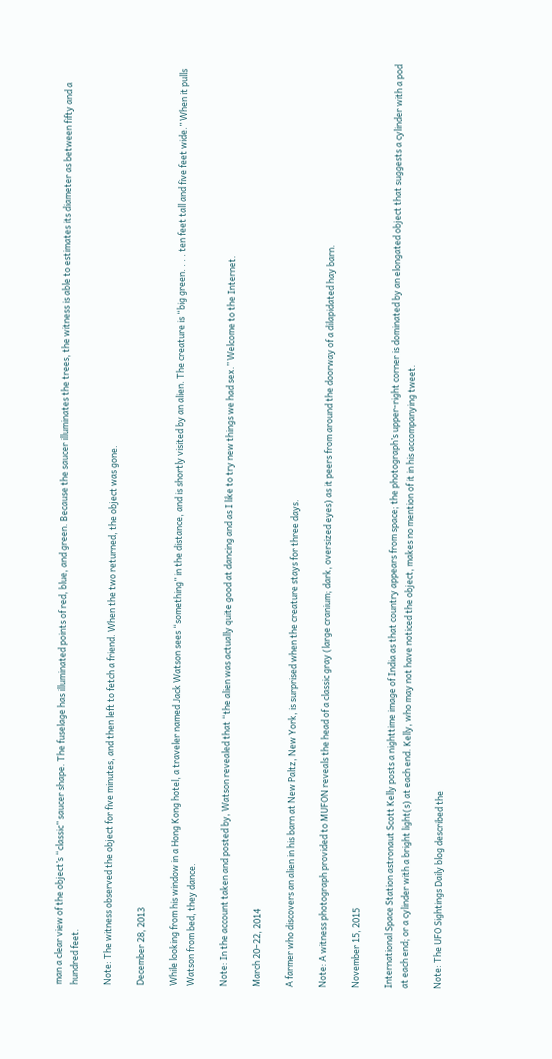man a clear view of the object’s “classic” saucer shape. The fuselage has illuminated points of red, blue, and green. Because the saucer illuminates the trees, the witness is able to estimates its diameter as between fifty and a hundred feet.

Note: The witness observed the object for five minutes, and then left to fetch a friend. When the two returned, the object was gone.

December 28, 2013

While looking from his window in a Hong Kong hotel, a traveler named Jack Watson sees “something” in the distance, and is shortly visited by an alien. The creature is “big green. . . . ten feet tall and five feet wide.” When it pulls Watson from bed, they dance.

Note: In the account taken and posted by, Watson revealed that “the alien was actually quite good at dancing and as I like to try new things we had sex.” Welcome to the Internet.

March 20–22, 2014

A farmer who discovers an alien in his barn at New Paltz, New York, is surprised when the creature stays for three days.

Note: A witness photograph provided to MUFON reveals the head of a classic gray (large cranium; dark, oversized eyes) as it peers from around the doorway of a dilapidated hay barn.

November 15, 2015

International Space Station astronaut Scott Kelly posts a nighttime image of India as that country appears from space; the photograph’s upper-right corner is dominated by an elongated object that suggests a cylinder with a pod at each end; or a cylinder with a bright light(s) at each end. Kelly, who may not have noticed the object, makes no mention of it in his accompanying tweet.

Note: The UFO Sightings Daily blog described the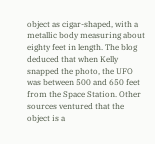object as cigar-shaped, with a metallic body measuring about eighty feet in length. The blog deduced that when Kelly snapped the photo, the UFO was between 500 and 650 feet from the Space Station. Other sources ventured that the object is a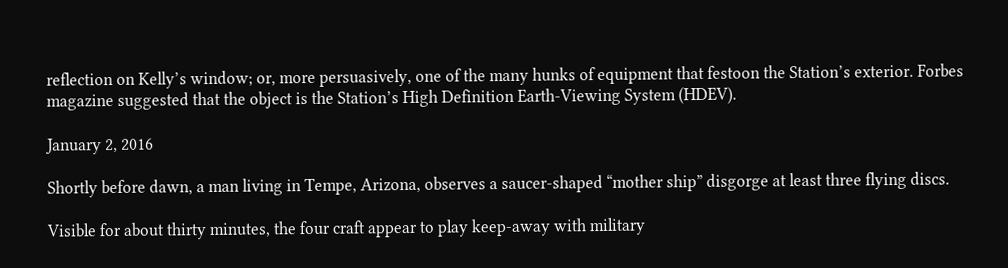reflection on Kelly’s window; or, more persuasively, one of the many hunks of equipment that festoon the Station’s exterior. Forbes magazine suggested that the object is the Station’s High Definition Earth-Viewing System (HDEV).

January 2, 2016

Shortly before dawn, a man living in Tempe, Arizona, observes a saucer-shaped “mother ship” disgorge at least three flying discs.

Visible for about thirty minutes, the four craft appear to play keep-away with military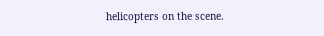helicopters on the scene.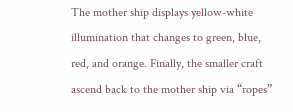The mother ship displays yellow-white illumination that changes to green, blue, red, and orange. Finally, the smaller craft ascend back to the mother ship via “ropes”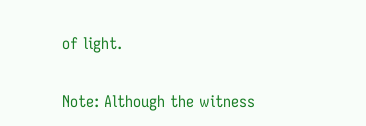of light.

Note: Although the witness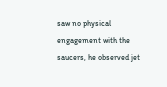saw no physical engagement with the saucers, he observed jet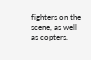fighters on the scene, as well as copters.